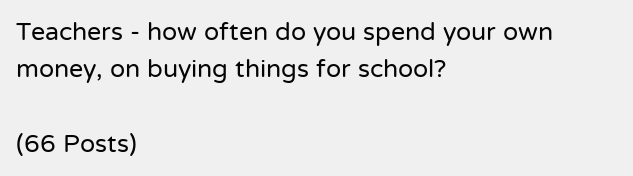Teachers - how often do you spend your own money, on buying things for school?

(66 Posts)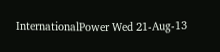InternationalPower Wed 21-Aug-13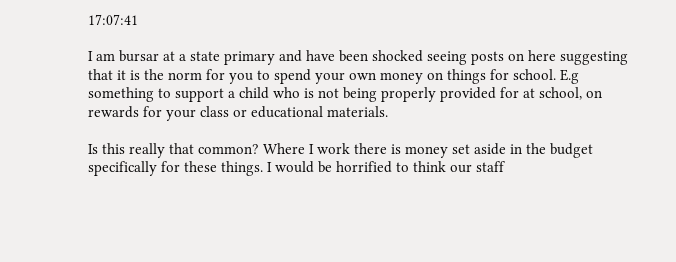17:07:41

I am bursar at a state primary and have been shocked seeing posts on here suggesting that it is the norm for you to spend your own money on things for school. E.g something to support a child who is not being properly provided for at school, on rewards for your class or educational materials.

Is this really that common? Where I work there is money set aside in the budget specifically for these things. I would be horrified to think our staff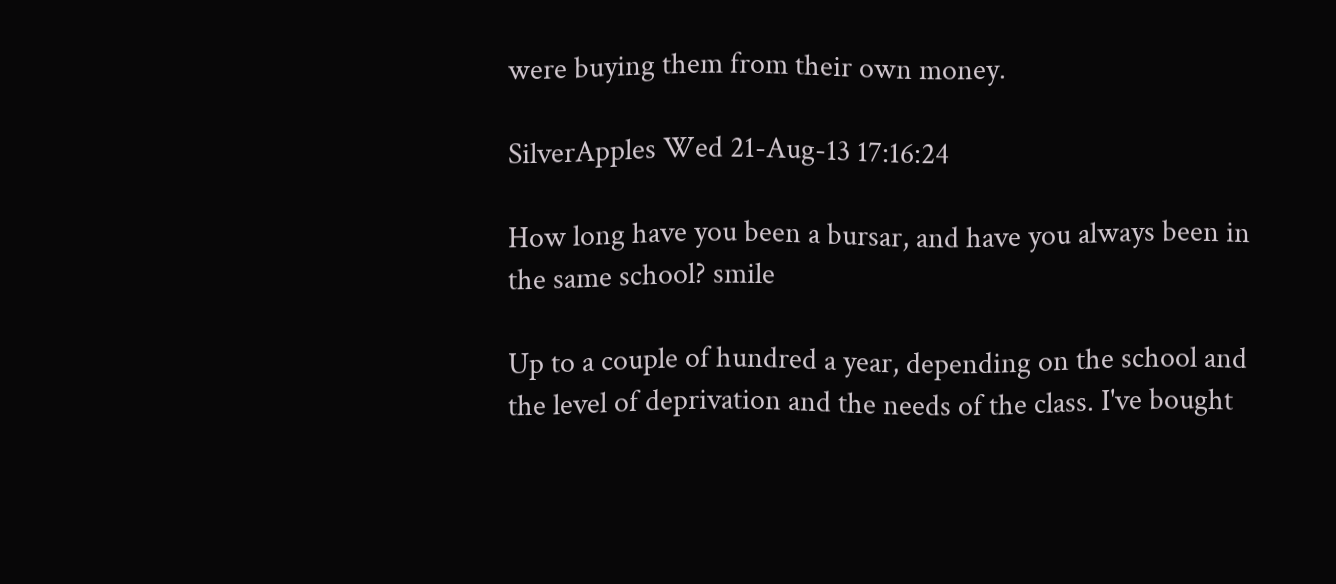were buying them from their own money.

SilverApples Wed 21-Aug-13 17:16:24

How long have you been a bursar, and have you always been in the same school? smile

Up to a couple of hundred a year, depending on the school and the level of deprivation and the needs of the class. I've bought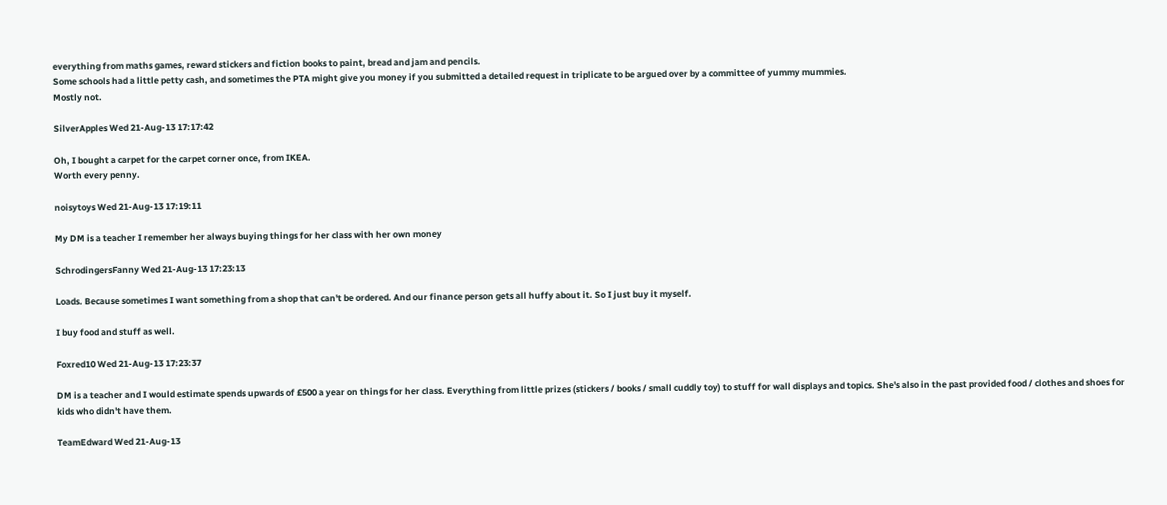everything from maths games, reward stickers and fiction books to paint, bread and jam and pencils.
Some schools had a little petty cash, and sometimes the PTA might give you money if you submitted a detailed request in triplicate to be argued over by a committee of yummy mummies.
Mostly not.

SilverApples Wed 21-Aug-13 17:17:42

Oh, I bought a carpet for the carpet corner once, from IKEA.
Worth every penny.

noisytoys Wed 21-Aug-13 17:19:11

My DM is a teacher I remember her always buying things for her class with her own money

SchrodingersFanny Wed 21-Aug-13 17:23:13

Loads. Because sometimes I want something from a shop that can't be ordered. And our finance person gets all huffy about it. So I just buy it myself.

I buy food and stuff as well.

Foxred10 Wed 21-Aug-13 17:23:37

DM is a teacher and I would estimate spends upwards of £500 a year on things for her class. Everything from little prizes (stickers / books / small cuddly toy) to stuff for wall displays and topics. She's also in the past provided food / clothes and shoes for kids who didn't have them.

TeamEdward Wed 21-Aug-13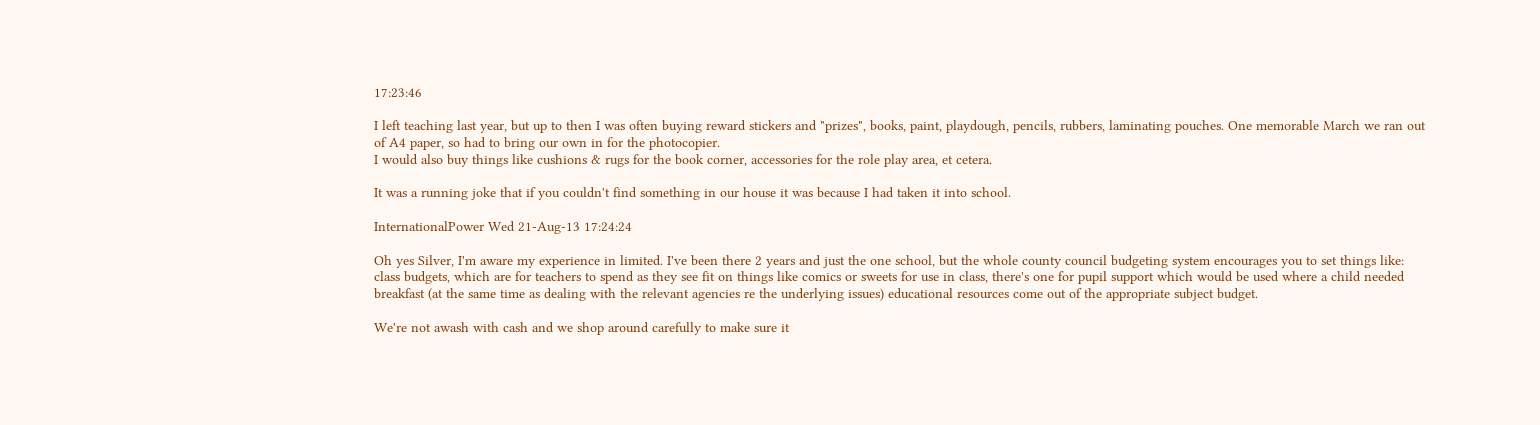17:23:46

I left teaching last year, but up to then I was often buying reward stickers and "prizes", books, paint, playdough, pencils, rubbers, laminating pouches. One memorable March we ran out of A4 paper, so had to bring our own in for the photocopier.
I would also buy things like cushions & rugs for the book corner, accessories for the role play area, et cetera.

It was a running joke that if you couldn't find something in our house it was because I had taken it into school.

InternationalPower Wed 21-Aug-13 17:24:24

Oh yes Silver, I'm aware my experience in limited. I've been there 2 years and just the one school, but the whole county council budgeting system encourages you to set things like: class budgets, which are for teachers to spend as they see fit on things like comics or sweets for use in class, there's one for pupil support which would be used where a child needed breakfast (at the same time as dealing with the relevant agencies re the underlying issues) educational resources come out of the appropriate subject budget.

We're not awash with cash and we shop around carefully to make sure it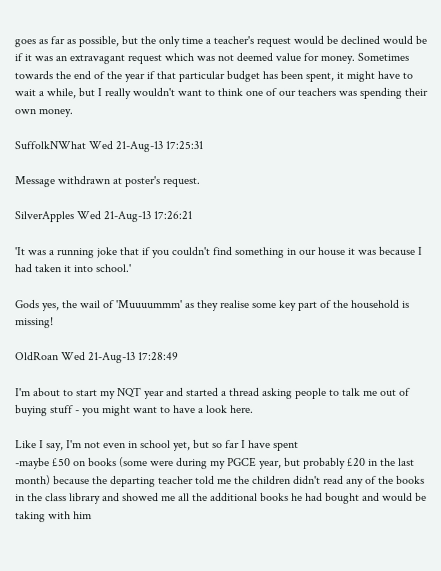goes as far as possible, but the only time a teacher's request would be declined would be if it was an extravagant request which was not deemed value for money. Sometimes towards the end of the year if that particular budget has been spent, it might have to wait a while, but I really wouldn't want to think one of our teachers was spending their own money.

SuffolkNWhat Wed 21-Aug-13 17:25:31

Message withdrawn at poster's request.

SilverApples Wed 21-Aug-13 17:26:21

'It was a running joke that if you couldn't find something in our house it was because I had taken it into school.'

Gods yes, the wail of 'Muuuummm' as they realise some key part of the household is missing!

OldRoan Wed 21-Aug-13 17:28:49

I'm about to start my NQT year and started a thread asking people to talk me out of buying stuff - you might want to have a look here.

Like I say, I'm not even in school yet, but so far I have spent
-maybe £50 on books (some were during my PGCE year, but probably £20 in the last month) because the departing teacher told me the children didn't read any of the books in the class library and showed me all the additional books he had bought and would be taking with him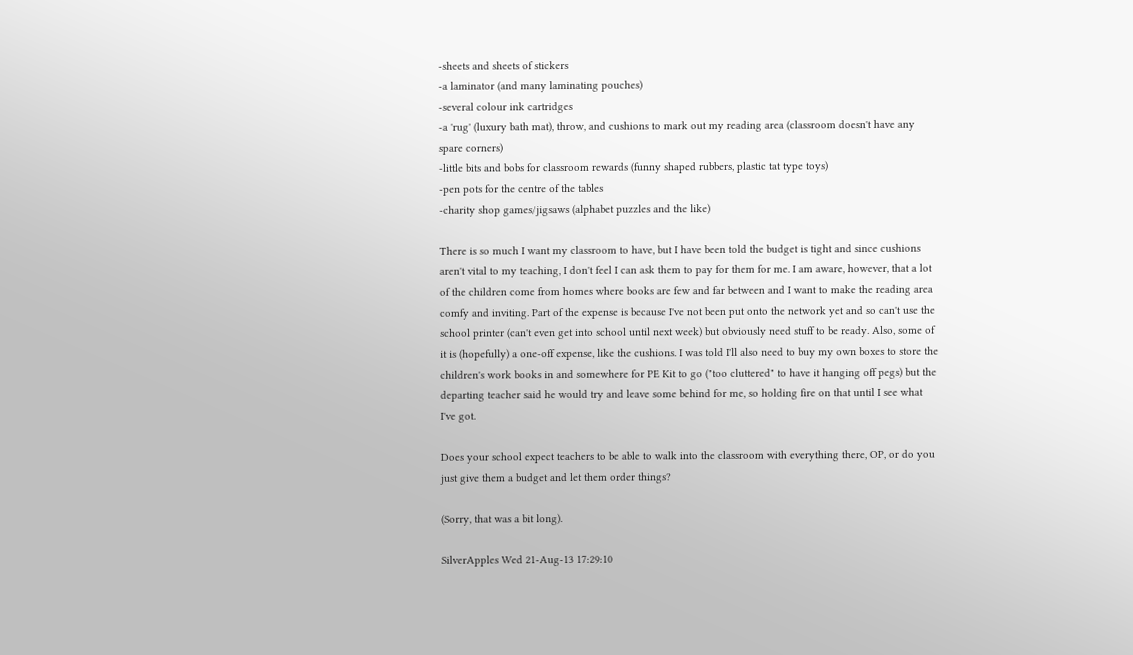-sheets and sheets of stickers
-a laminator (and many laminating pouches)
-several colour ink cartridges
-a 'rug' (luxury bath mat), throw, and cushions to mark out my reading area (classroom doesn't have any spare corners)
-little bits and bobs for classroom rewards (funny shaped rubbers, plastic tat type toys)
-pen pots for the centre of the tables
-charity shop games/jigsaws (alphabet puzzles and the like)

There is so much I want my classroom to have, but I have been told the budget is tight and since cushions aren't vital to my teaching, I don't feel I can ask them to pay for them for me. I am aware, however, that a lot of the children come from homes where books are few and far between and I want to make the reading area comfy and inviting. Part of the expense is because I've not been put onto the network yet and so can't use the school printer (can't even get into school until next week) but obviously need stuff to be ready. Also, some of it is (hopefully) a one-off expense, like the cushions. I was told I'll also need to buy my own boxes to store the children's work books in and somewhere for PE Kit to go ("too cluttered" to have it hanging off pegs) but the departing teacher said he would try and leave some behind for me, so holding fire on that until I see what I've got.

Does your school expect teachers to be able to walk into the classroom with everything there, OP, or do you just give them a budget and let them order things?

(Sorry, that was a bit long).

SilverApples Wed 21-Aug-13 17:29:10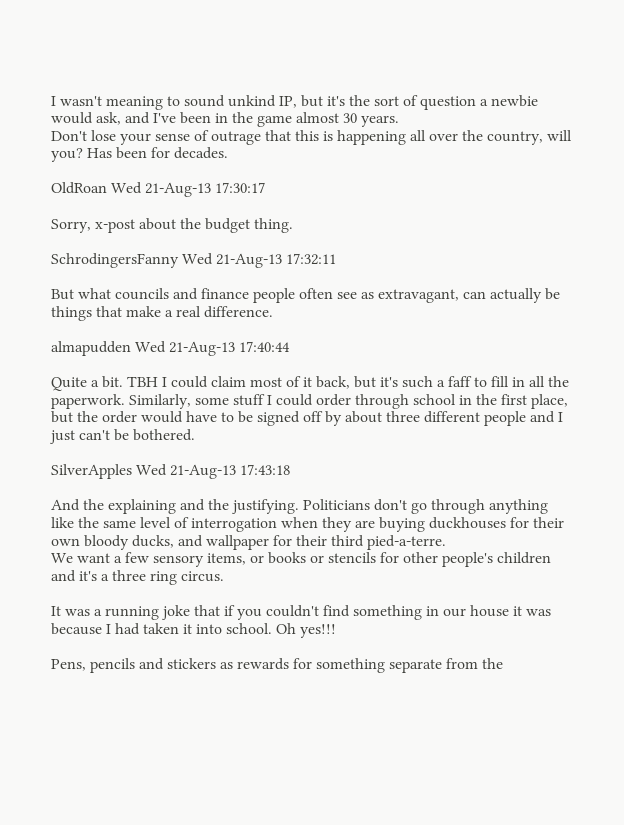I wasn't meaning to sound unkind IP, but it's the sort of question a newbie would ask, and I've been in the game almost 30 years.
Don't lose your sense of outrage that this is happening all over the country, will you? Has been for decades.

OldRoan Wed 21-Aug-13 17:30:17

Sorry, x-post about the budget thing.

SchrodingersFanny Wed 21-Aug-13 17:32:11

But what councils and finance people often see as extravagant, can actually be things that make a real difference.

almapudden Wed 21-Aug-13 17:40:44

Quite a bit. TBH I could claim most of it back, but it's such a faff to fill in all the paperwork. Similarly, some stuff I could order through school in the first place, but the order would have to be signed off by about three different people and I just can't be bothered.

SilverApples Wed 21-Aug-13 17:43:18

And the explaining and the justifying. Politicians don't go through anything like the same level of interrogation when they are buying duckhouses for their own bloody ducks, and wallpaper for their third pied-a-terre.
We want a few sensory items, or books or stencils for other people's children and it's a three ring circus.

It was a running joke that if you couldn't find something in our house it was because I had taken it into school. Oh yes!!!

Pens, pencils and stickers as rewards for something separate from the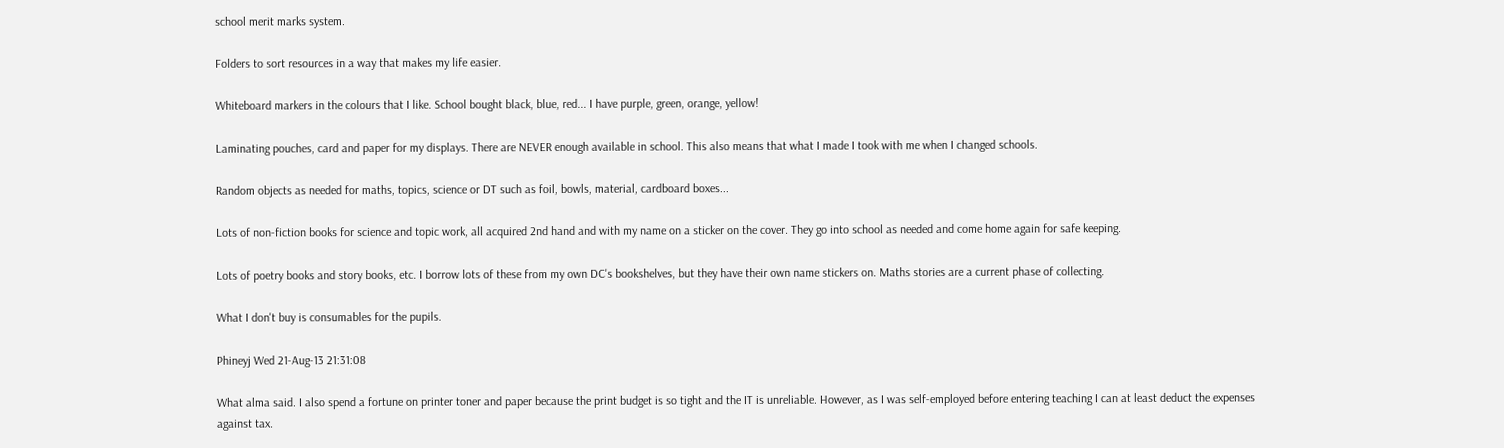school merit marks system.

Folders to sort resources in a way that makes my life easier.

Whiteboard markers in the colours that I like. School bought black, blue, red... I have purple, green, orange, yellow!

Laminating pouches, card and paper for my displays. There are NEVER enough available in school. This also means that what I made I took with me when I changed schools.

Random objects as needed for maths, topics, science or DT such as foil, bowls, material, cardboard boxes...

Lots of non-fiction books for science and topic work, all acquired 2nd hand and with my name on a sticker on the cover. They go into school as needed and come home again for safe keeping.

Lots of poetry books and story books, etc. I borrow lots of these from my own DC's bookshelves, but they have their own name stickers on. Maths stories are a current phase of collecting.

What I don't buy is consumables for the pupils.

Phineyj Wed 21-Aug-13 21:31:08

What alma said. I also spend a fortune on printer toner and paper because the print budget is so tight and the IT is unreliable. However, as I was self-employed before entering teaching I can at least deduct the expenses against tax.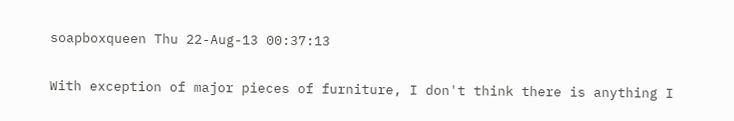soapboxqueen Thu 22-Aug-13 00:37:13

With exception of major pieces of furniture, I don't think there is anything I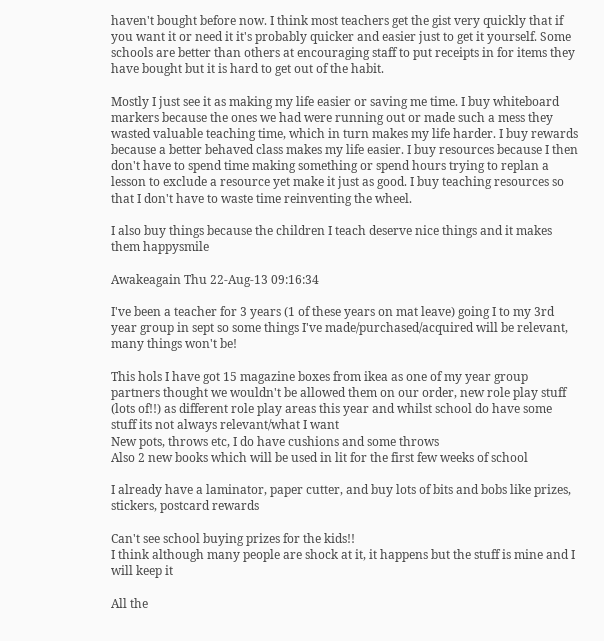haven't bought before now. I think most teachers get the gist very quickly that if you want it or need it it's probably quicker and easier just to get it yourself. Some schools are better than others at encouraging staff to put receipts in for items they have bought but it is hard to get out of the habit.

Mostly I just see it as making my life easier or saving me time. I buy whiteboard markers because the ones we had were running out or made such a mess they wasted valuable teaching time, which in turn makes my life harder. I buy rewards because a better behaved class makes my life easier. I buy resources because I then don't have to spend time making something or spend hours trying to replan a lesson to exclude a resource yet make it just as good. I buy teaching resources so that I don't have to waste time reinventing the wheel.

I also buy things because the children I teach deserve nice things and it makes them happysmile

Awakeagain Thu 22-Aug-13 09:16:34

I've been a teacher for 3 years (1 of these years on mat leave) going I to my 3rd year group in sept so some things I've made/purchased/acquired will be relevant, many things won't be!

This hols I have got 15 magazine boxes from ikea as one of my year group partners thought we wouldn't be allowed them on our order, new role play stuff (lots of!!) as different role play areas this year and whilst school do have some stuff its not always relevant/what I want
New pots, throws etc, I do have cushions and some throws
Also 2 new books which will be used in lit for the first few weeks of school

I already have a laminator, paper cutter, and buy lots of bits and bobs like prizes, stickers, postcard rewards

Can't see school buying prizes for the kids!!
I think although many people are shock at it, it happens but the stuff is mine and I will keep it

All the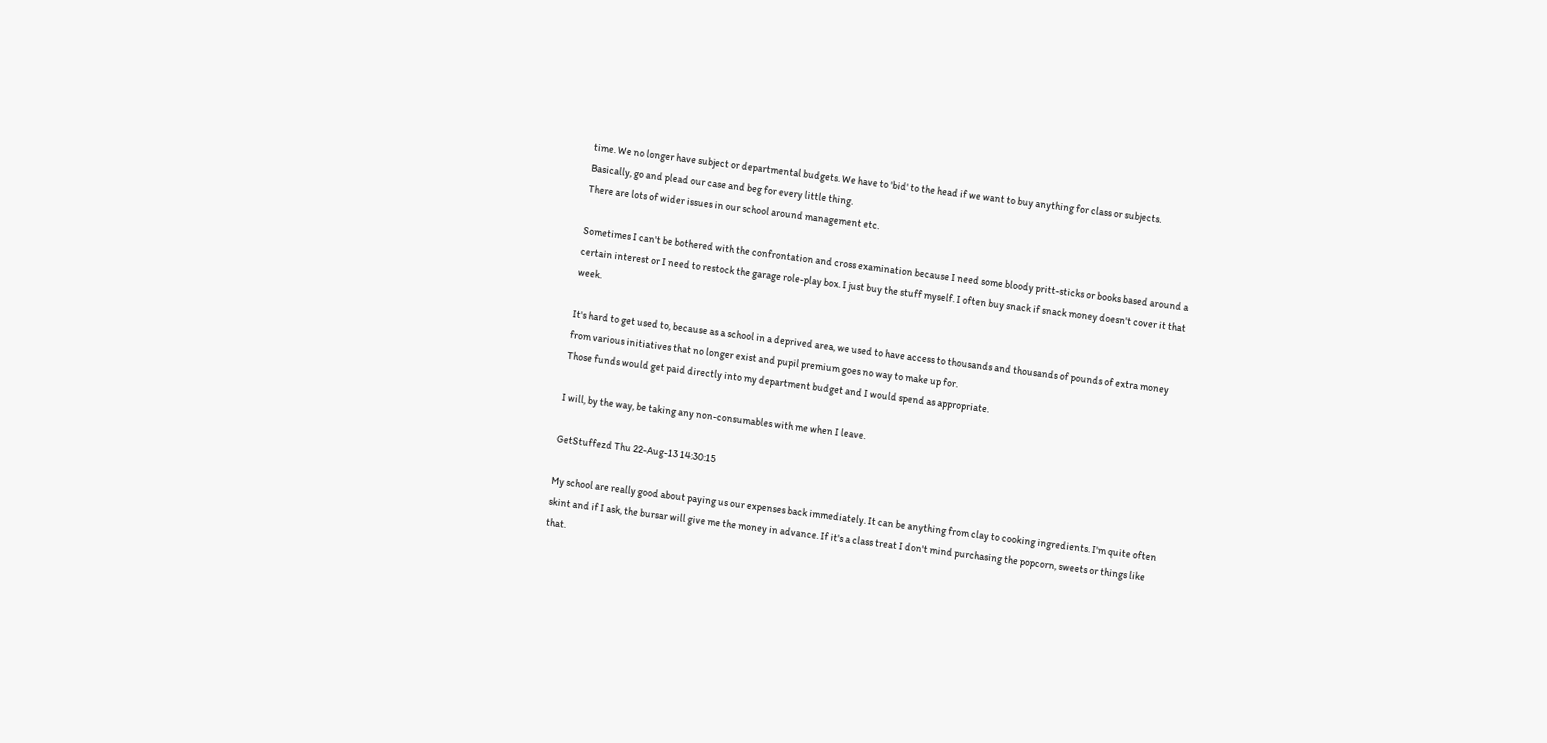time. We no longer have subject or departmental budgets. We have to 'bid' to the head if we want to buy anything for class or subjects. Basically, go and plead our case and beg for every little thing.
There are lots of wider issues in our school around management etc.

Sometimes I can't be bothered with the confrontation and cross examination because I need some bloody pritt-sticks or books based around a certain interest or I need to restock the garage role-play box. I just buy the stuff myself. I often buy snack if snack money doesn't cover it that week.

It's hard to get used to, because as a school in a deprived area, we used to have access to thousands and thousands of pounds of extra money from various initiatives that no longer exist and pupil premium goes no way to make up for.
Those funds would get paid directly into my department budget and I would spend as appropriate.

I will, by the way, be taking any non-consumables with me when I leave.

GetStuffezd Thu 22-Aug-13 14:30:15

My school are really good about paying us our expenses back immediately. It can be anything from clay to cooking ingredients. I'm quite often skint and if I ask, the bursar will give me the money in advance. If it's a class treat I don't mind purchasing the popcorn, sweets or things like that.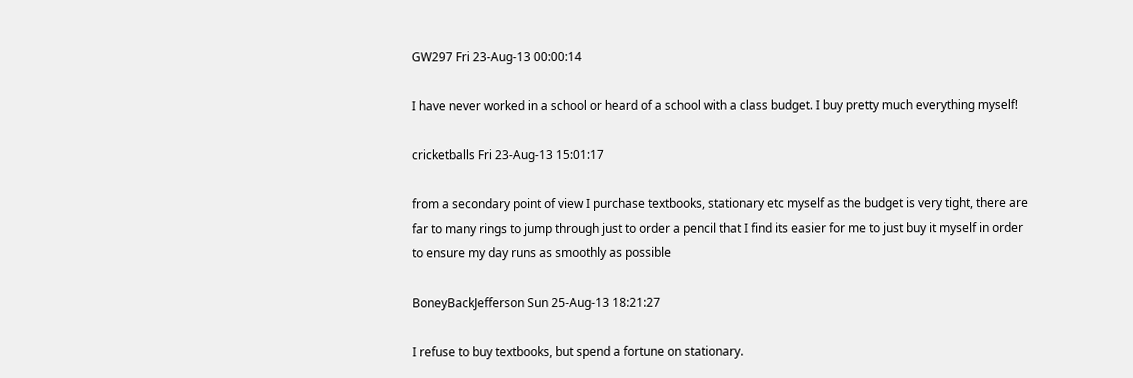GW297 Fri 23-Aug-13 00:00:14

I have never worked in a school or heard of a school with a class budget. I buy pretty much everything myself!

cricketballs Fri 23-Aug-13 15:01:17

from a secondary point of view I purchase textbooks, stationary etc myself as the budget is very tight, there are far to many rings to jump through just to order a pencil that I find its easier for me to just buy it myself in order to ensure my day runs as smoothly as possible

BoneyBackJefferson Sun 25-Aug-13 18:21:27

I refuse to buy textbooks, but spend a fortune on stationary.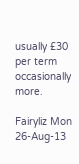usually £30 per term occasionally more.

Fairyliz Mon 26-Aug-13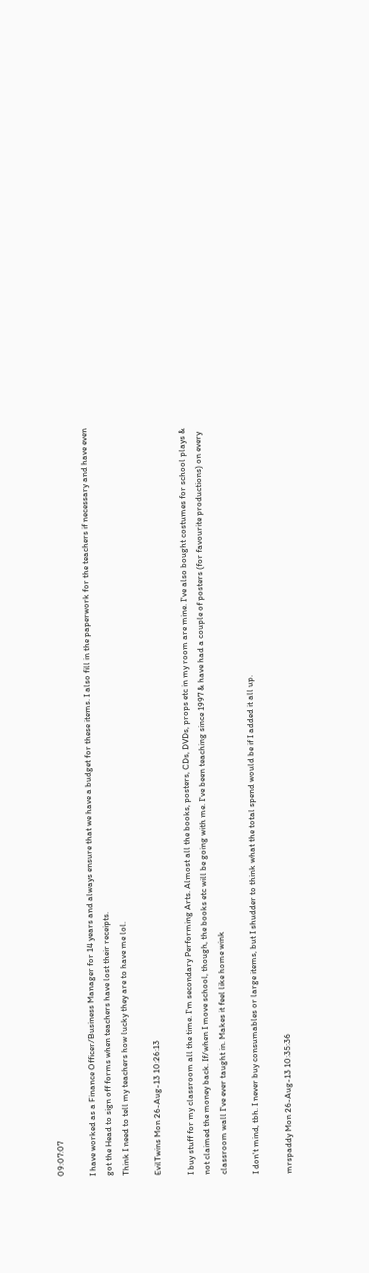09:07:07

I have worked as a Finance Officer/Business Manager for 14 years and always ensure that we have a budget for these items. I also fill in the paperwork for the teachers if necessary and have even got the Head to sign off forms when teachers have lost their receipts.
Think I need to tell my teachers how lucky they are to have me lol.

EvilTwins Mon 26-Aug-13 10:26:13

I buy stuff for my classroom all the time. I'm secondary Performing Arts. Almost all the books, posters, CDs, DVDs, props etc in my room are mine. I've also bought costumes for school plays & not claimed the money back. If/when I move school, though, the books etc will be going with me. I've been teaching since 1997 & have had a couple of posters (for favourite productions) on every classroom wall I've ever taught in. Makes it feel like home wink

I don't mind, tbh. I never buy consumables or large items, but I shudder to think what the total spend would be if I added it all up.

mrspaddy Mon 26-Aug-13 10:35:36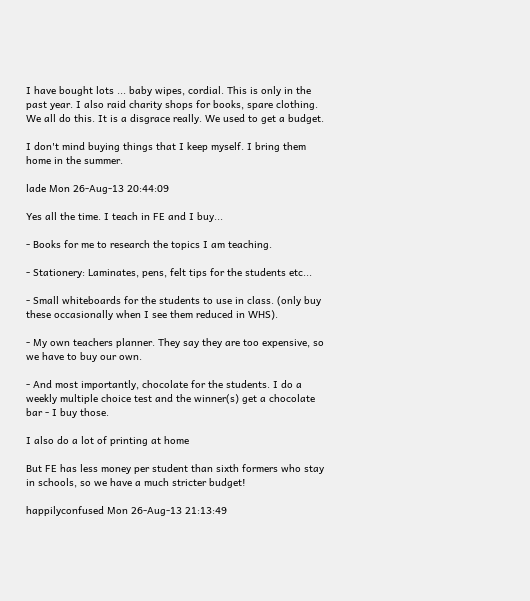I have bought lots ... baby wipes, cordial. This is only in the past year. I also raid charity shops for books, spare clothing. We all do this. It is a disgrace really. We used to get a budget.

I don't mind buying things that I keep myself. I bring them home in the summer.

lade Mon 26-Aug-13 20:44:09

Yes all the time. I teach in FE and I buy...

- Books for me to research the topics I am teaching.

- Stationery: Laminates, pens, felt tips for the students etc...

- Small whiteboards for the students to use in class. (only buy these occasionally when I see them reduced in WHS).

- My own teachers planner. They say they are too expensive, so we have to buy our own.

- And most importantly, chocolate for the students. I do a weekly multiple choice test and the winner(s) get a chocolate bar - I buy those.

I also do a lot of printing at home

But FE has less money per student than sixth formers who stay in schools, so we have a much stricter budget!

happilyconfused Mon 26-Aug-13 21:13:49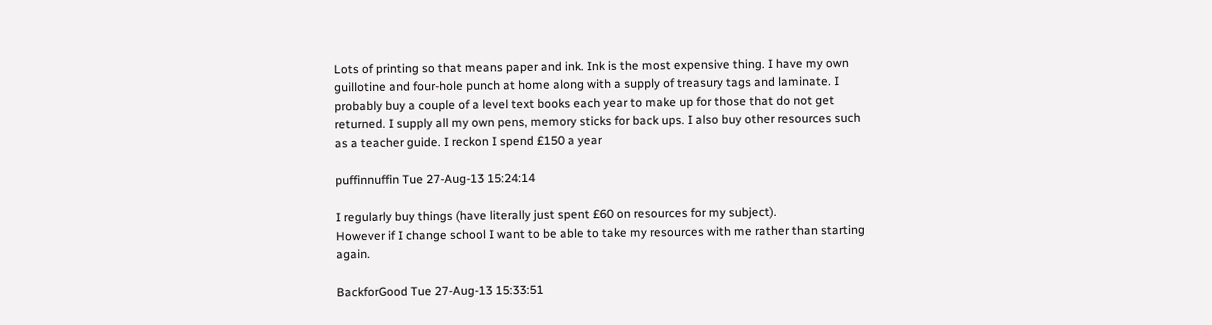Lots of printing so that means paper and ink. Ink is the most expensive thing. I have my own guillotine and four-hole punch at home along with a supply of treasury tags and laminate. I probably buy a couple of a level text books each year to make up for those that do not get returned. I supply all my own pens, memory sticks for back ups. I also buy other resources such as a teacher guide. I reckon I spend £150 a year

puffinnuffin Tue 27-Aug-13 15:24:14

I regularly buy things (have literally just spent £60 on resources for my subject).
However if I change school I want to be able to take my resources with me rather than starting again.

BackforGood Tue 27-Aug-13 15:33:51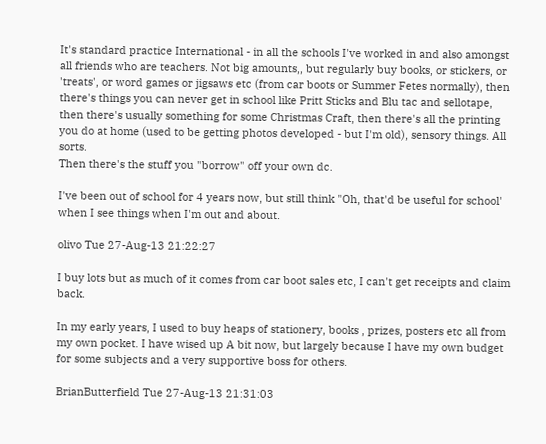It's standard practice International - in all the schools I've worked in and also amongst all friends who are teachers. Not big amounts,, but regularly buy books, or stickers, or 'treats', or word games or jigsaws etc (from car boots or Summer Fetes normally), then there's things you can never get in school like Pritt Sticks and Blu tac and sellotape, then there's usually something for some Christmas Craft, then there's all the printing you do at home (used to be getting photos developed - but I'm old), sensory things. All sorts.
Then there's the stuff you "borrow" off your own dc.

I've been out of school for 4 years now, but still think "Oh, that'd be useful for school' when I see things when I'm out and about.

olivo Tue 27-Aug-13 21:22:27

I buy lots but as much of it comes from car boot sales etc, I can't get receipts and claim back.

In my early years, I used to buy heaps of stationery, books , prizes, posters etc all from my own pocket. I have wised up A bit now, but largely because I have my own budget for some subjects and a very supportive boss for others.

BrianButterfield Tue 27-Aug-13 21:31:03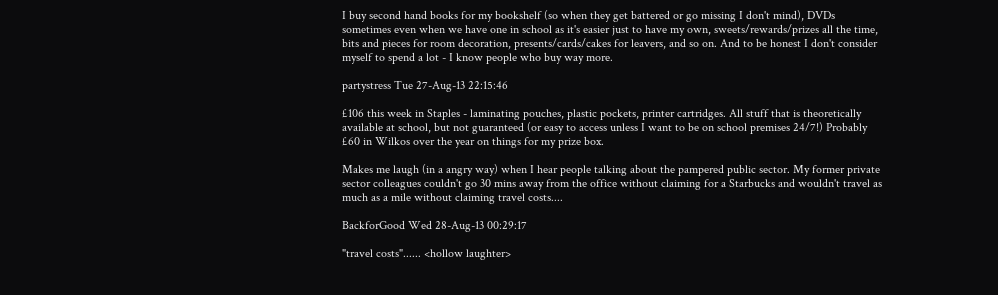I buy second hand books for my bookshelf (so when they get battered or go missing I don't mind), DVDs sometimes even when we have one in school as it's easier just to have my own, sweets/rewards/prizes all the time, bits and pieces for room decoration, presents/cards/cakes for leavers, and so on. And to be honest I don't consider myself to spend a lot - I know people who buy way more.

partystress Tue 27-Aug-13 22:15:46

£106 this week in Staples - laminating pouches, plastic pockets, printer cartridges. All stuff that is theoretically available at school, but not guaranteed (or easy to access unless I want to be on school premises 24/7!) Probably £60 in Wilkos over the year on things for my prize box.

Makes me laugh (in a angry way) when I hear people talking about the pampered public sector. My former private sector colleagues couldn't go 30 mins away from the office without claiming for a Starbucks and wouldn't travel as much as a mile without claiming travel costs....

BackforGood Wed 28-Aug-13 00:29:17

"travel costs"...... <hollow laughter>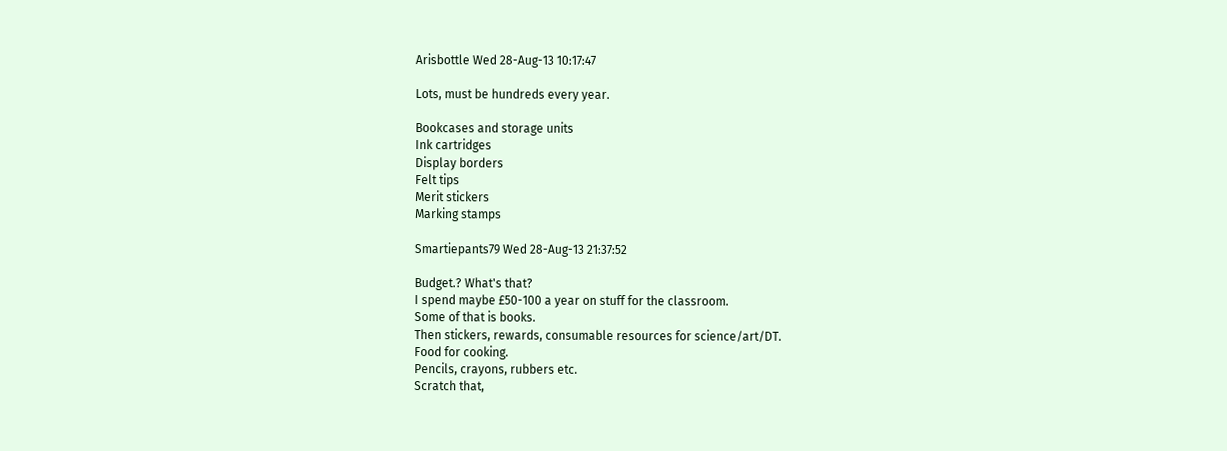Arisbottle Wed 28-Aug-13 10:17:47

Lots, must be hundreds every year.

Bookcases and storage units
Ink cartridges
Display borders
Felt tips
Merit stickers
Marking stamps

Smartiepants79 Wed 28-Aug-13 21:37:52

Budget.? What's that?
I spend maybe £50-100 a year on stuff for the classroom.
Some of that is books.
Then stickers, rewards, consumable resources for science/art/DT.
Food for cooking.
Pencils, crayons, rubbers etc.
Scratch that,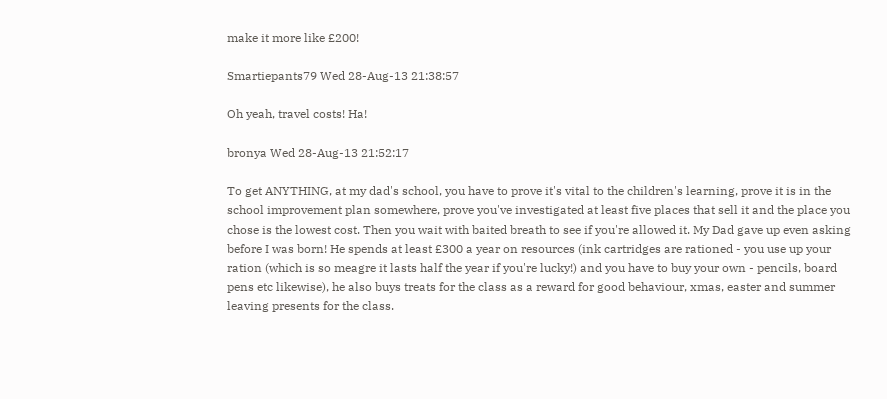make it more like £200!

Smartiepants79 Wed 28-Aug-13 21:38:57

Oh yeah, travel costs! Ha!

bronya Wed 28-Aug-13 21:52:17

To get ANYTHING, at my dad's school, you have to prove it's vital to the children's learning, prove it is in the school improvement plan somewhere, prove you've investigated at least five places that sell it and the place you chose is the lowest cost. Then you wait with baited breath to see if you're allowed it. My Dad gave up even asking before I was born! He spends at least £300 a year on resources (ink cartridges are rationed - you use up your ration (which is so meagre it lasts half the year if you're lucky!) and you have to buy your own - pencils, board pens etc likewise), he also buys treats for the class as a reward for good behaviour, xmas, easter and summer leaving presents for the class.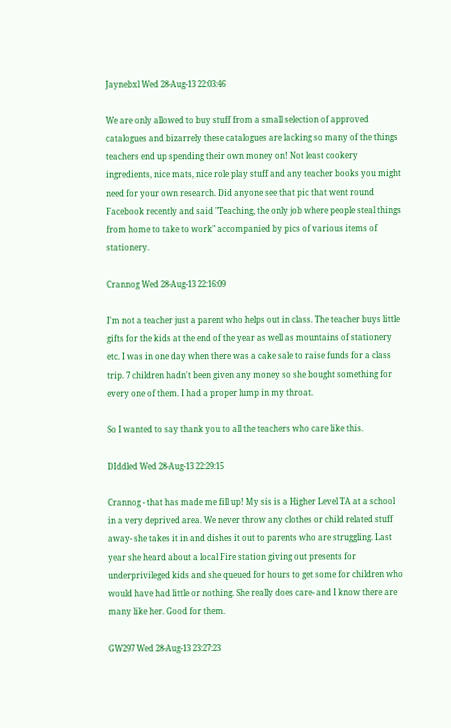Jaynebxl Wed 28-Aug-13 22:03:46

We are only allowed to buy stuff from a small selection of approved catalogues and bizarrely these catalogues are lacking so many of the things teachers end up spending their own money on! Not least cookery ingredients, nice mats, nice role play stuff and any teacher books you might need for your own research. Did anyone see that pic that went round Facebook recently and said "Teaching, the only job where people steal things from home to take to work" accompanied by pics of various items of stationery.

Crannog Wed 28-Aug-13 22:16:09

I'm not a teacher just a parent who helps out in class. The teacher buys little gifts for the kids at the end of the year as well as mountains of stationery etc. I was in one day when there was a cake sale to raise funds for a class trip. 7 children hadn't been given any money so she bought something for every one of them. I had a proper lump in my throat.

So I wanted to say thank you to all the teachers who care like this.

DIddled Wed 28-Aug-13 22:29:15

Crannog - that has made me fill up! My sis is a Higher Level TA at a school in a very deprived area. We never throw any clothes or child related stuff away- she takes it in and dishes it out to parents who are struggling. Last year she heard about a local Fire station giving out presents for underprivileged kids and she queued for hours to get some for children who would have had little or nothing. She really does care- and I know there are many like her. Good for them.

GW297 Wed 28-Aug-13 23:27:23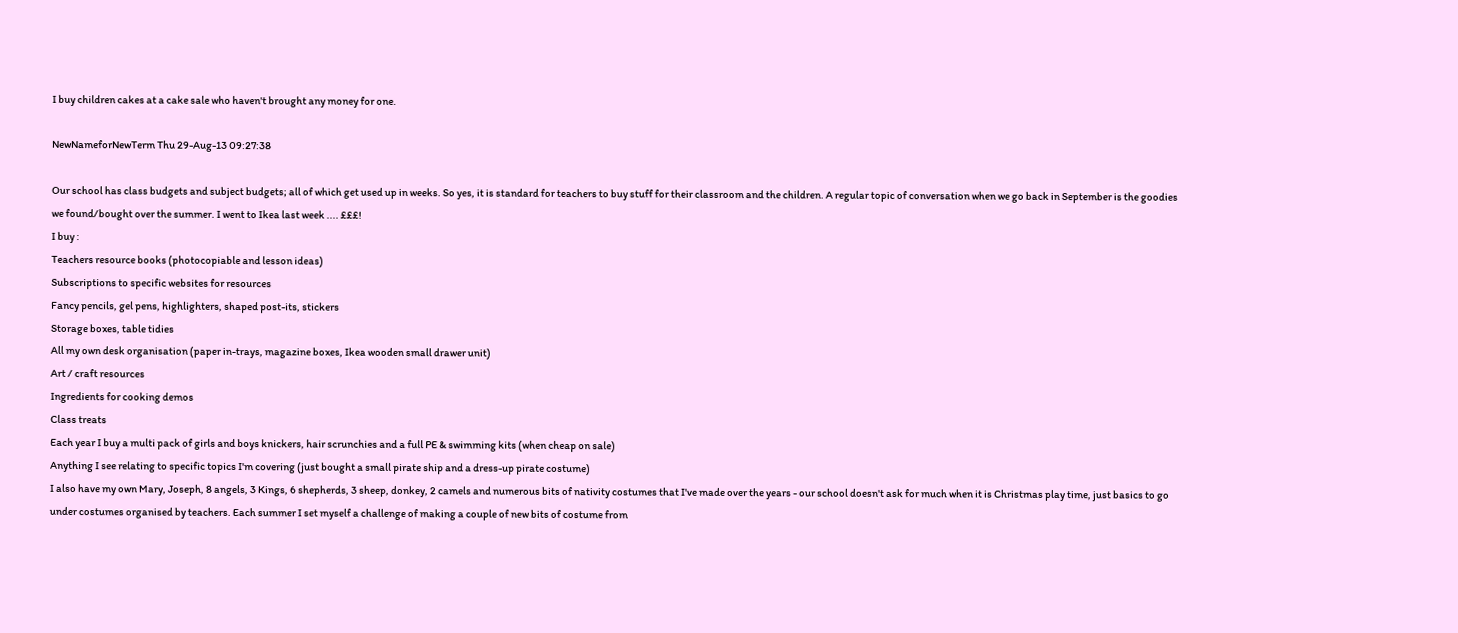I buy children cakes at a cake sale who haven't brought any money for one.

NewNameforNewTerm Thu 29-Aug-13 09:27:38

Our school has class budgets and subject budgets; all of which get used up in weeks. So yes, it is standard for teachers to buy stuff for their classroom and the children. A regular topic of conversation when we go back in September is the goodies we found/bought over the summer. I went to Ikea last week .... £££!
I buy :
Teachers resource books (photocopiable and lesson ideas)
Subscriptions to specific websites for resources
Fancy pencils, gel pens, highlighters, shaped post-its, stickers
Storage boxes, table tidies
All my own desk organisation (paper in-trays, magazine boxes, Ikea wooden small drawer unit)
Art / craft resources
Ingredients for cooking demos
Class treats
Each year I buy a multi pack of girls and boys knickers, hair scrunchies and a full PE & swimming kits (when cheap on sale)
Anything I see relating to specific topics I'm covering (just bought a small pirate ship and a dress-up pirate costume)
I also have my own Mary, Joseph, 8 angels, 3 Kings, 6 shepherds, 3 sheep, donkey, 2 camels and numerous bits of nativity costumes that I've made over the years - our school doesn't ask for much when it is Christmas play time, just basics to go under costumes organised by teachers. Each summer I set myself a challenge of making a couple of new bits of costume from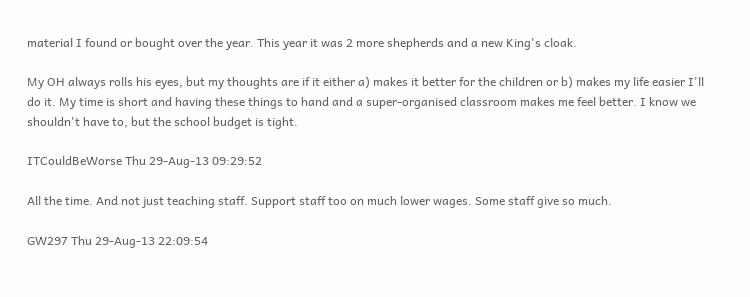material I found or bought over the year. This year it was 2 more shepherds and a new King's cloak.

My OH always rolls his eyes, but my thoughts are if it either a) makes it better for the children or b) makes my life easier I'll do it. My time is short and having these things to hand and a super-organised classroom makes me feel better. I know we shouldn't have to, but the school budget is tight.

ITCouldBeWorse Thu 29-Aug-13 09:29:52

All the time. And not just teaching staff. Support staff too on much lower wages. Some staff give so much.

GW297 Thu 29-Aug-13 22:09:54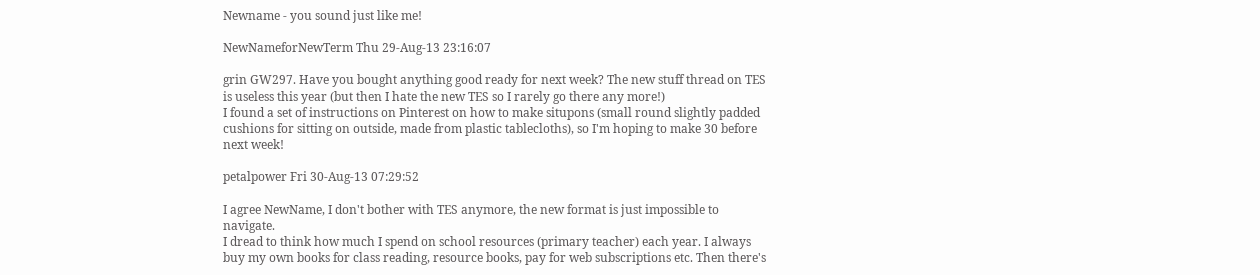Newname - you sound just like me!

NewNameforNewTerm Thu 29-Aug-13 23:16:07

grin GW297. Have you bought anything good ready for next week? The new stuff thread on TES is useless this year (but then I hate the new TES so I rarely go there any more!)
I found a set of instructions on Pinterest on how to make situpons (small round slightly padded cushions for sitting on outside, made from plastic tablecloths), so I'm hoping to make 30 before next week!

petalpower Fri 30-Aug-13 07:29:52

I agree NewName, I don't bother with TES anymore, the new format is just impossible to navigate.
I dread to think how much I spend on school resources (primary teacher) each year. I always buy my own books for class reading, resource books, pay for web subscriptions etc. Then there's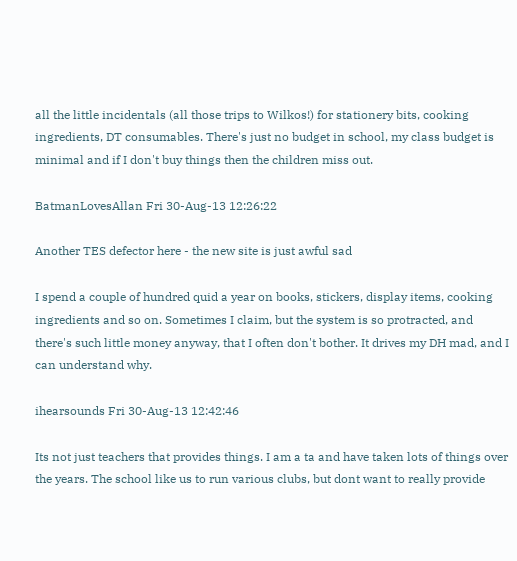all the little incidentals (all those trips to Wilkos!) for stationery bits, cooking ingredients, DT consumables. There's just no budget in school, my class budget is minimal and if I don't buy things then the children miss out.

BatmanLovesAllan Fri 30-Aug-13 12:26:22

Another TES defector here - the new site is just awful sad

I spend a couple of hundred quid a year on books, stickers, display items, cooking ingredients and so on. Sometimes I claim, but the system is so protracted, and there's such little money anyway, that I often don't bother. It drives my DH mad, and I can understand why.

ihearsounds Fri 30-Aug-13 12:42:46

Its not just teachers that provides things. I am a ta and have taken lots of things over the years. The school like us to run various clubs, but dont want to really provide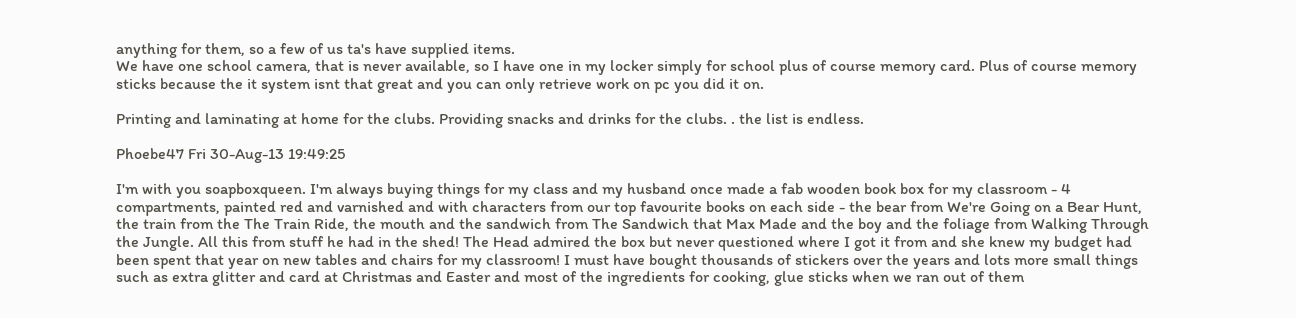anything for them, so a few of us ta's have supplied items.
We have one school camera, that is never available, so I have one in my locker simply for school plus of course memory card. Plus of course memory sticks because the it system isnt that great and you can only retrieve work on pc you did it on.

Printing and laminating at home for the clubs. Providing snacks and drinks for the clubs. . the list is endless.

Phoebe47 Fri 30-Aug-13 19:49:25

I'm with you soapboxqueen. I'm always buying things for my class and my husband once made a fab wooden book box for my classroom - 4 compartments, painted red and varnished and with characters from our top favourite books on each side - the bear from We're Going on a Bear Hunt, the train from the The Train Ride, the mouth and the sandwich from The Sandwich that Max Made and the boy and the foliage from Walking Through the Jungle. All this from stuff he had in the shed! The Head admired the box but never questioned where I got it from and she knew my budget had been spent that year on new tables and chairs for my classroom! I must have bought thousands of stickers over the years and lots more small things such as extra glitter and card at Christmas and Easter and most of the ingredients for cooking, glue sticks when we ran out of them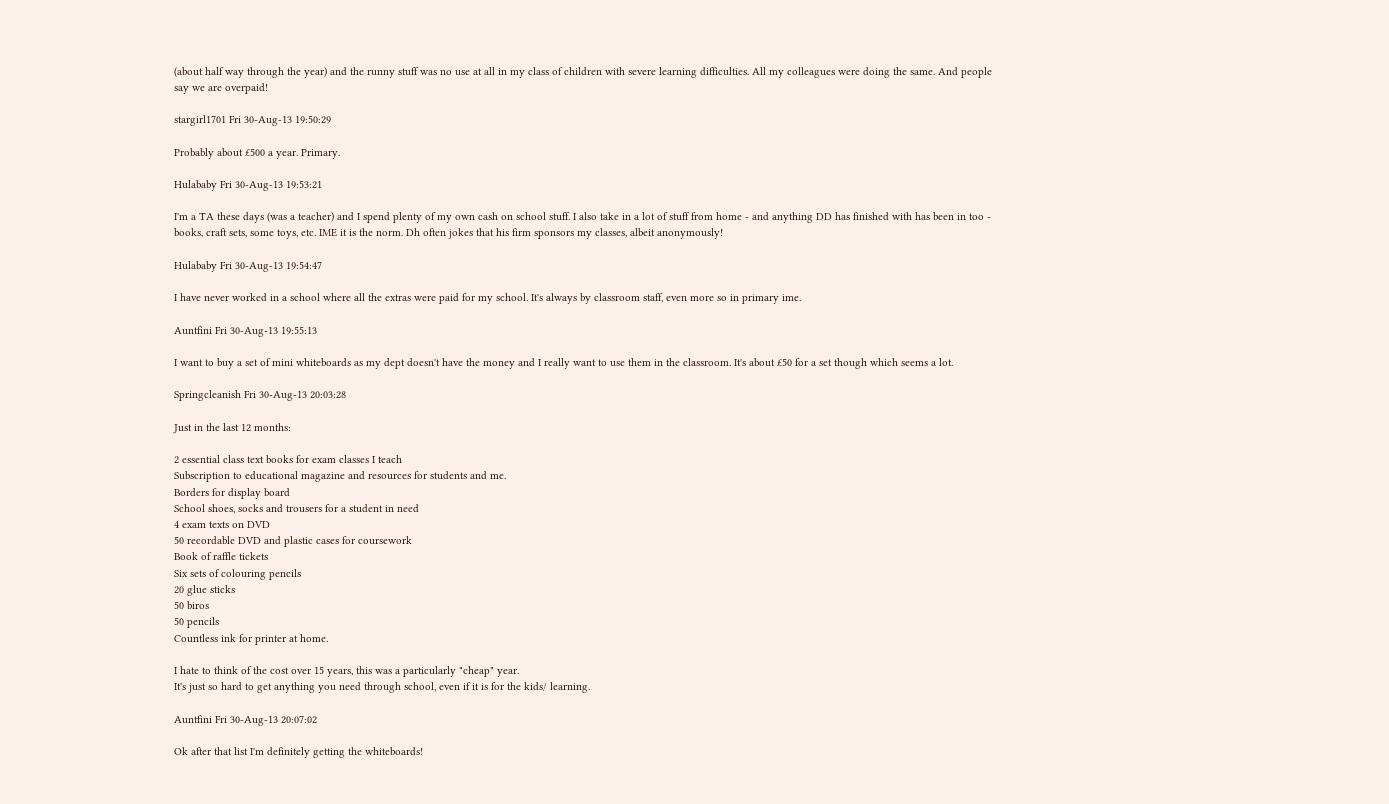(about half way through the year) and the runny stuff was no use at all in my class of children with severe learning difficulties. All my colleagues were doing the same. And people say we are overpaid!

stargirl1701 Fri 30-Aug-13 19:50:29

Probably about £500 a year. Primary.

Hulababy Fri 30-Aug-13 19:53:21

I'm a TA these days (was a teacher) and I spend plenty of my own cash on school stuff. I also take in a lot of stuff from home - and anything DD has finished with has been in too - books, craft sets, some toys, etc. IME it is the norm. Dh often jokes that his firm sponsors my classes, albeit anonymously!

Hulababy Fri 30-Aug-13 19:54:47

I have never worked in a school where all the extras were paid for my school. It's always by classroom staff, even more so in primary ime.

Auntfini Fri 30-Aug-13 19:55:13

I want to buy a set of mini whiteboards as my dept doesn't have the money and I really want to use them in the classroom. It's about £50 for a set though which seems a lot.

Springcleanish Fri 30-Aug-13 20:03:28

Just in the last 12 months:

2 essential class text books for exam classes I teach
Subscription to educational magazine and resources for students and me.
Borders for display board
School shoes, socks and trousers for a student in need
4 exam texts on DVD
50 recordable DVD and plastic cases for coursework
Book of raffle tickets
Six sets of colouring pencils
20 glue sticks
50 biros
50 pencils
Countless ink for printer at home.

I hate to think of the cost over 15 years, this was a particularly "cheap" year.
It's just so hard to get anything you need through school, even if it is for the kids/ learning.

Auntfini Fri 30-Aug-13 20:07:02

Ok after that list I'm definitely getting the whiteboards!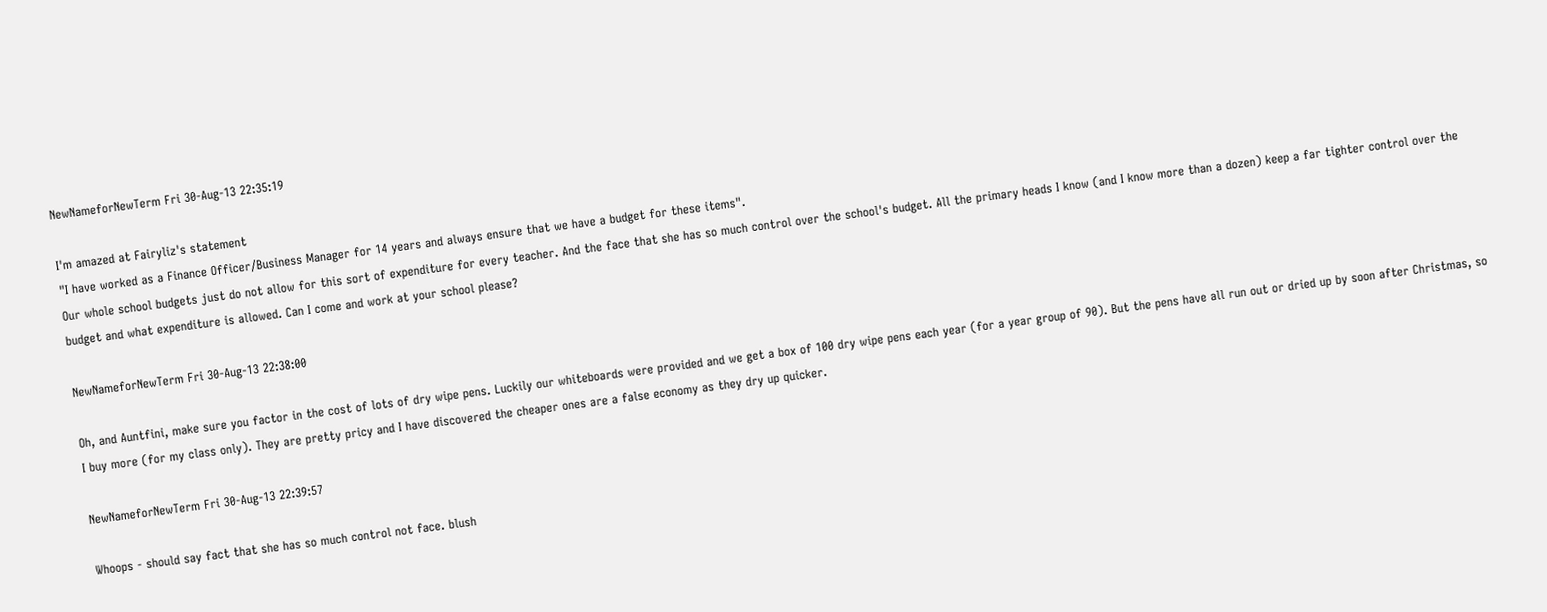NewNameforNewTerm Fri 30-Aug-13 22:35:19

I'm amazed at Fairyliz's statement
"I have worked as a Finance Officer/Business Manager for 14 years and always ensure that we have a budget for these items".
Our whole school budgets just do not allow for this sort of expenditure for every teacher. And the face that she has so much control over the school's budget. All the primary heads I know (and I know more than a dozen) keep a far tighter control over the budget and what expenditure is allowed. Can I come and work at your school please?

NewNameforNewTerm Fri 30-Aug-13 22:38:00

Oh, and Auntfini, make sure you factor in the cost of lots of dry wipe pens. Luckily our whiteboards were provided and we get a box of 100 dry wipe pens each year (for a year group of 90). But the pens have all run out or dried up by soon after Christmas, so I buy more (for my class only). They are pretty pricy and I have discovered the cheaper ones are a false economy as they dry up quicker.

NewNameforNewTerm Fri 30-Aug-13 22:39:57

Whoops - should say fact that she has so much control not face. blush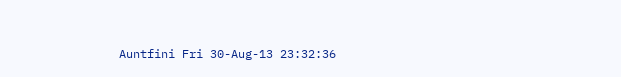Auntfini Fri 30-Aug-13 23:32:36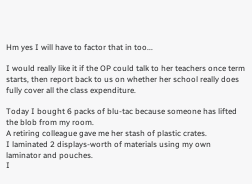Hm yes I will have to factor that in too...

I would really like it if the OP could talk to her teachers once term starts, then report back to us on whether her school really does fully cover all the class expenditure.

Today I bought 6 packs of blu-tac because someone has lifted the blob from my room.
A retiring colleague gave me her stash of plastic crates.
I laminated 2 displays-worth of materials using my own laminator and pouches.
I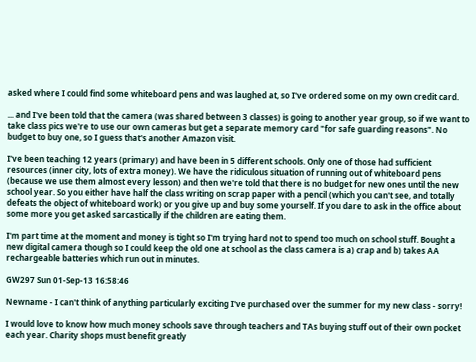asked where I could find some whiteboard pens and was laughed at, so I've ordered some on my own credit card.

... and I've been told that the camera (was shared between 3 classes) is going to another year group, so if we want to take class pics we're to use our own cameras but get a separate memory card "for safe guarding reasons". No budget to buy one, so I guess that's another Amazon visit.

I've been teaching 12 years (primary) and have been in 5 different schools. Only one of those had sufficient resources (inner city, lots of extra money). We have the ridiculous situation of running out of whiteboard pens (because we use them almost every lesson) and then we're told that there is no budget for new ones until the new school year. So you either have half the class writing on scrap paper with a pencil (which you can't see, and totally defeats the object of whiteboard work) or you give up and buy some yourself. If you dare to ask in the office about some more you get asked sarcastically if the children are eating them.

I'm part time at the moment and money is tight so I'm trying hard not to spend too much on school stuff. Bought a new digital camera though so I could keep the old one at school as the class camera is a) crap and b) takes AA rechargeable batteries which run out in minutes.

GW297 Sun 01-Sep-13 16:58:46

Newname - I can't think of anything particularly exciting I've purchased over the summer for my new class - sorry!

I would love to know how much money schools save through teachers and TAs buying stuff out of their own pocket each year. Charity shops must benefit greatly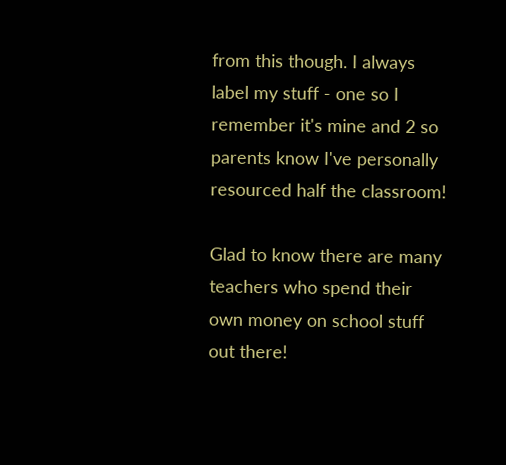from this though. I always label my stuff - one so I remember it's mine and 2 so parents know I've personally resourced half the classroom!

Glad to know there are many teachers who spend their own money on school stuff out there!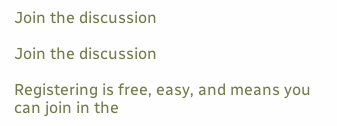Join the discussion

Join the discussion

Registering is free, easy, and means you can join in the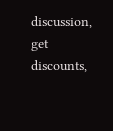discussion, get discounts,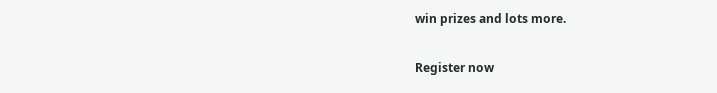win prizes and lots more.

Register now